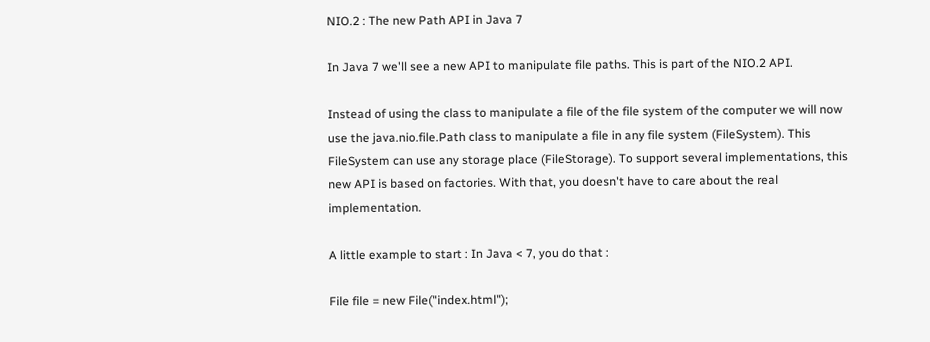NIO.2 : The new Path API in Java 7

In Java 7 we'll see a new API to manipulate file paths. This is part of the NIO.2 API.

Instead of using the class to manipulate a file of the file system of the computer we will now use the java.nio.file.Path class to manipulate a file in any file system (FileSystem). This FileSystem can use any storage place (FileStorage). To support several implementations, this new API is based on factories. With that, you doesn't have to care about the real implementation.

A little example to start : In Java < 7, you do that :

File file = new File("index.html");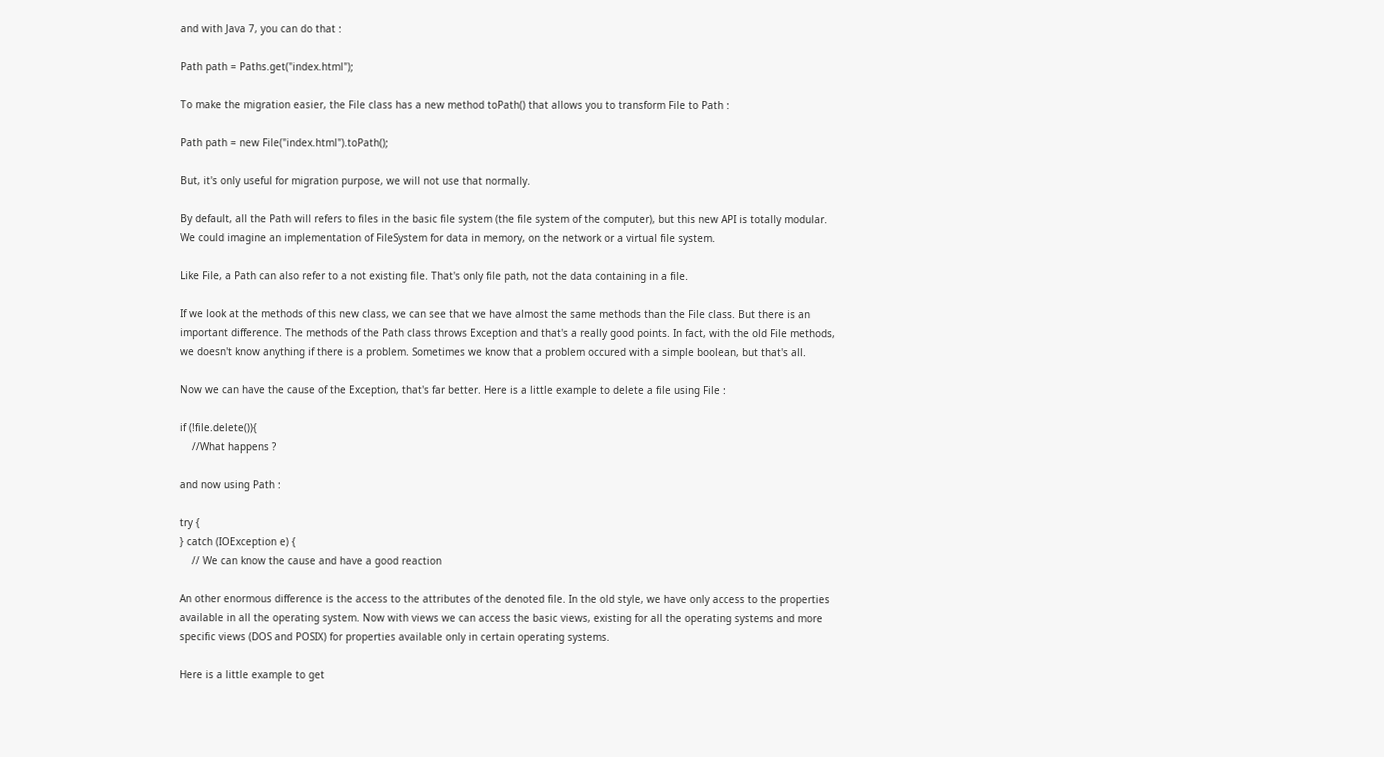and with Java 7, you can do that :

Path path = Paths.get("index.html");

To make the migration easier, the File class has a new method toPath() that allows you to transform File to Path :

Path path = new File("index.html").toPath();

But, it's only useful for migration purpose, we will not use that normally.

By default, all the Path will refers to files in the basic file system (the file system of the computer), but this new API is totally modular. We could imagine an implementation of FileSystem for data in memory, on the network or a virtual file system.

Like File, a Path can also refer to a not existing file. That's only file path, not the data containing in a file.

If we look at the methods of this new class, we can see that we have almost the same methods than the File class. But there is an important difference. The methods of the Path class throws Exception and that's a really good points. In fact, with the old File methods, we doesn't know anything if there is a problem. Sometimes we know that a problem occured with a simple boolean, but that's all.

Now we can have the cause of the Exception, that's far better. Here is a little example to delete a file using File :

if (!file.delete()){
    //What happens ?

and now using Path :

try {
} catch (IOException e) {
    // We can know the cause and have a good reaction

An other enormous difference is the access to the attributes of the denoted file. In the old style, we have only access to the properties available in all the operating system. Now with views we can access the basic views, existing for all the operating systems and more specific views (DOS and POSIX) for properties available only in certain operating systems.

Here is a little example to get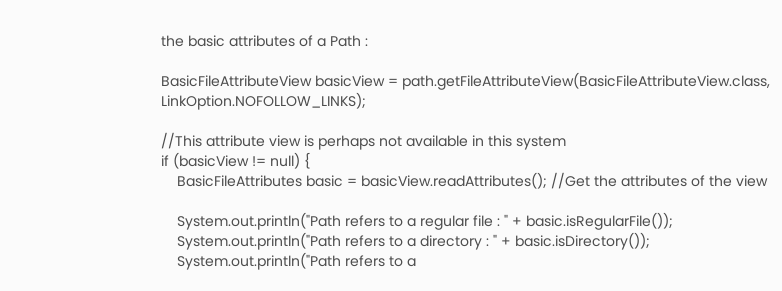the basic attributes of a Path :

BasicFileAttributeView basicView = path.getFileAttributeView(BasicFileAttributeView.class, LinkOption.NOFOLLOW_LINKS);

//This attribute view is perhaps not available in this system
if (basicView != null) {
    BasicFileAttributes basic = basicView.readAttributes(); //Get the attributes of the view

    System.out.println("Path refers to a regular file : " + basic.isRegularFile());
    System.out.println("Path refers to a directory : " + basic.isDirectory());
    System.out.println("Path refers to a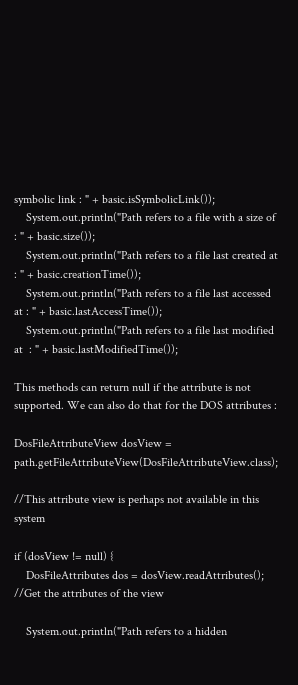symbolic link : " + basic.isSymbolicLink());
    System.out.println("Path refers to a file with a size of : " + basic.size());
    System.out.println("Path refers to a file last created at : " + basic.creationTime());
    System.out.println("Path refers to a file last accessed at : " + basic.lastAccessTime());
    System.out.println("Path refers to a file last modified at  : " + basic.lastModifiedTime());

This methods can return null if the attribute is not supported. We can also do that for the DOS attributes :

DosFileAttributeView dosView = path.getFileAttributeView(DosFileAttributeView.class);

//This attribute view is perhaps not available in this system

if (dosView != null) {
    DosFileAttributes dos = dosView.readAttributes(); //Get the attributes of the view

    System.out.println("Path refers to a hidden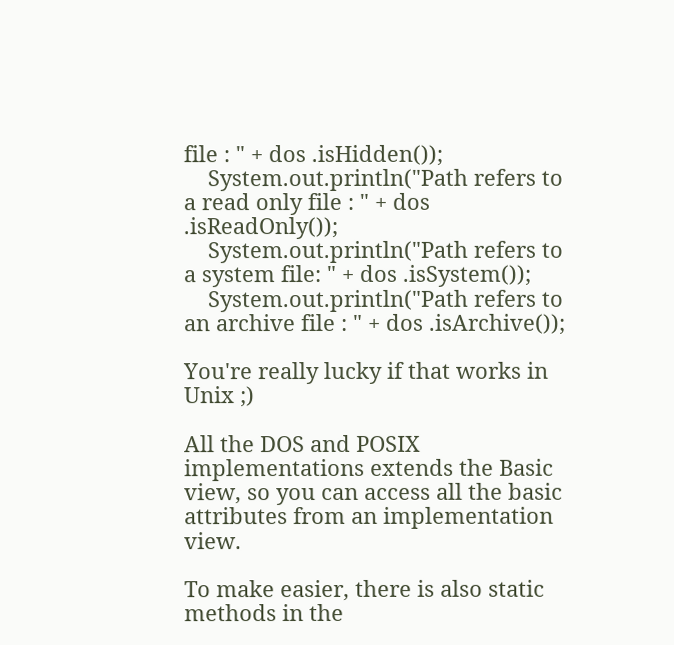file : " + dos .isHidden());
    System.out.println("Path refers to a read only file : " + dos .isReadOnly());
    System.out.println("Path refers to a system file: " + dos .isSystem());
    System.out.println("Path refers to an archive file : " + dos .isArchive());

You're really lucky if that works in Unix ;)

All the DOS and POSIX implementations extends the Basic view, so you can access all the basic attributes from an implementation view.

To make easier, there is also static methods in the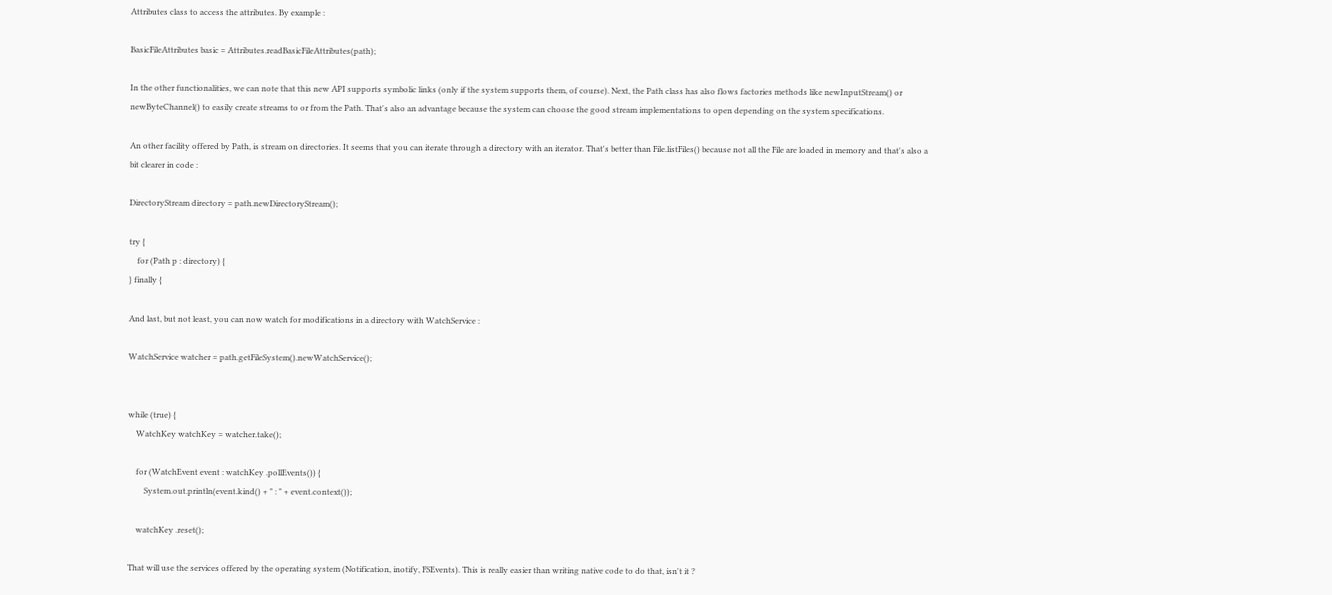Attributes class to access the attributes. By example :

BasicFileAttributes basic = Attributes.readBasicFileAttributes(path);

In the other functionalities, we can note that this new API supports symbolic links (only if the system supports them, of course). Next, the Path class has also flows factories methods like newInputStream() or newByteChannel() to easily create streams to or from the Path. That's also an advantage because the system can choose the good stream implementations to open depending on the system specifications.

An other facility offered by Path, is stream on directories. It seems that you can iterate through a directory with an iterator. That's better than File.listFiles() because not all the File are loaded in memory and that's also a bit clearer in code :

DirectoryStream directory = path.newDirectoryStream();

try {
    for (Path p : directory) {
} finally {

And last, but not least, you can now watch for modifications in a directory with WatchService :

WatchService watcher = path.getFileSystem().newWatchService();


while (true) {
    WatchKey watchKey = watcher.take();

    for (WatchEvent event : watchKey .pollEvents()) {
        System.out.println(event.kind() + " : " + event.context());

    watchKey .reset();

That will use the services offered by the operating system (Notification, inotify, FSEvents). This is really easier than writing native code to do that, isn't it ?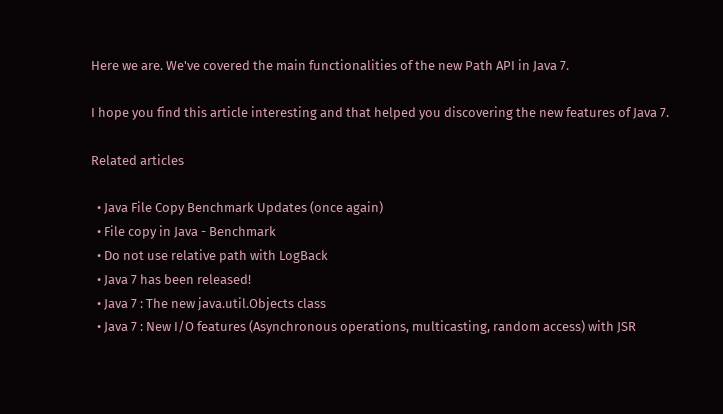Here we are. We've covered the main functionalities of the new Path API in Java 7.

I hope you find this article interesting and that helped you discovering the new features of Java 7.

Related articles

  • Java File Copy Benchmark Updates (once again)
  • File copy in Java - Benchmark
  • Do not use relative path with LogBack
  • Java 7 has been released!
  • Java 7 : The new java.util.Objects class
  • Java 7 : New I/O features (Asynchronous operations, multicasting, random access) with JSR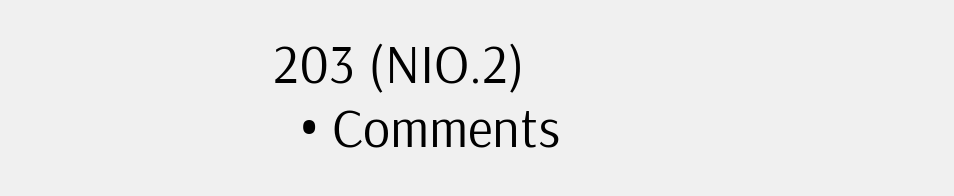203 (NIO.2)
  • Comments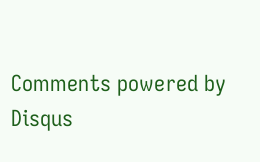Comments powered by Disqus